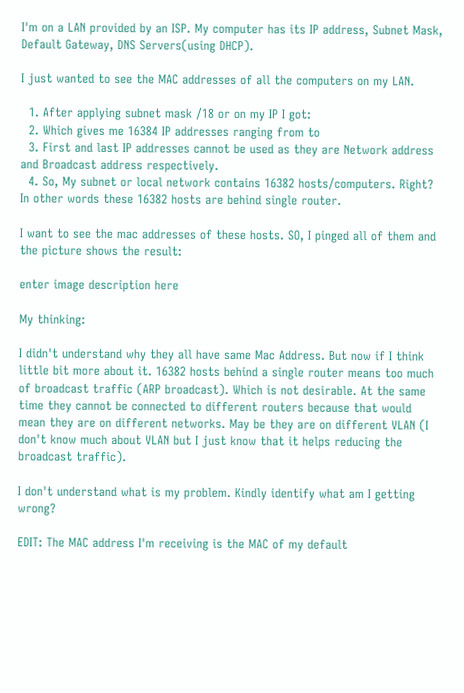I'm on a LAN provided by an ISP. My computer has its IP address, Subnet Mask, Default Gateway, DNS Servers(using DHCP).

I just wanted to see the MAC addresses of all the computers on my LAN.

  1. After applying subnet mask /18 or on my IP I got:
  2. Which gives me 16384 IP addresses ranging from to
  3. First and last IP addresses cannot be used as they are Network address and Broadcast address respectively.
  4. So, My subnet or local network contains 16382 hosts/computers. Right? In other words these 16382 hosts are behind single router.

I want to see the mac addresses of these hosts. SO, I pinged all of them and the picture shows the result:

enter image description here

My thinking:

I didn't understand why they all have same Mac Address. But now if I think little bit more about it. 16382 hosts behind a single router means too much of broadcast traffic (ARP broadcast). Which is not desirable. At the same time they cannot be connected to different routers because that would mean they are on different networks. May be they are on different VLAN (I don't know much about VLAN but I just know that it helps reducing the broadcast traffic).

I don't understand what is my problem. Kindly identify what am I getting wrong?

EDIT: The MAC address I'm receiving is the MAC of my default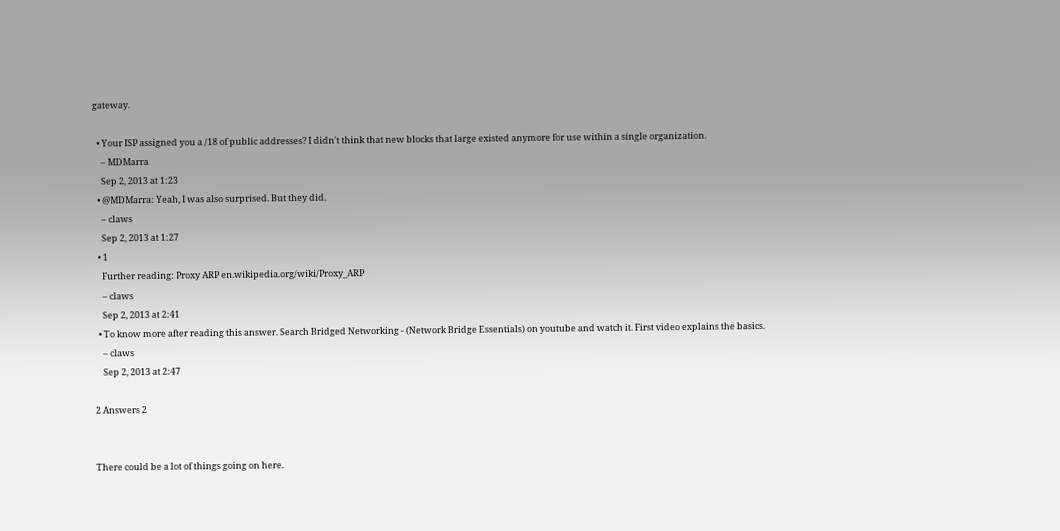gateway.

  • Your ISP assigned you a /18 of public addresses? I didn't think that new blocks that large existed anymore for use within a single organization.
    – MDMarra
    Sep 2, 2013 at 1:23
  • @MDMarra: Yeah, I was also surprised. But they did.
    – claws
    Sep 2, 2013 at 1:27
  • 1
    Further reading: Proxy ARP en.wikipedia.org/wiki/Proxy_ARP
    – claws
    Sep 2, 2013 at 2:41
  • To know more after reading this answer. Search Bridged Networking - (Network Bridge Essentials) on youtube and watch it. First video explains the basics.
    – claws
    Sep 2, 2013 at 2:47

2 Answers 2


There could be a lot of things going on here.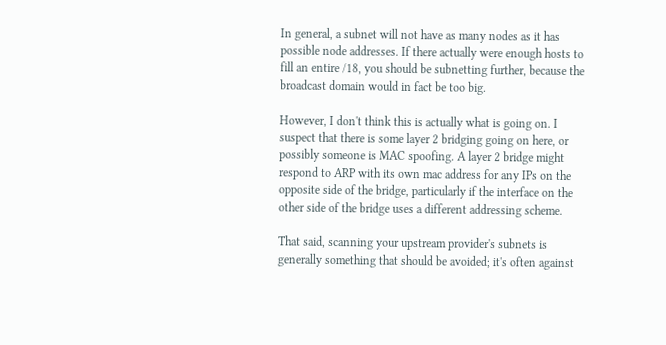In general, a subnet will not have as many nodes as it has possible node addresses. If there actually were enough hosts to fill an entire /18, you should be subnetting further, because the broadcast domain would in fact be too big.

However, I don't think this is actually what is going on. I suspect that there is some layer 2 bridging going on here, or possibly someone is MAC spoofing. A layer 2 bridge might respond to ARP with its own mac address for any IPs on the opposite side of the bridge, particularly if the interface on the other side of the bridge uses a different addressing scheme.

That said, scanning your upstream provider's subnets is generally something that should be avoided; it's often against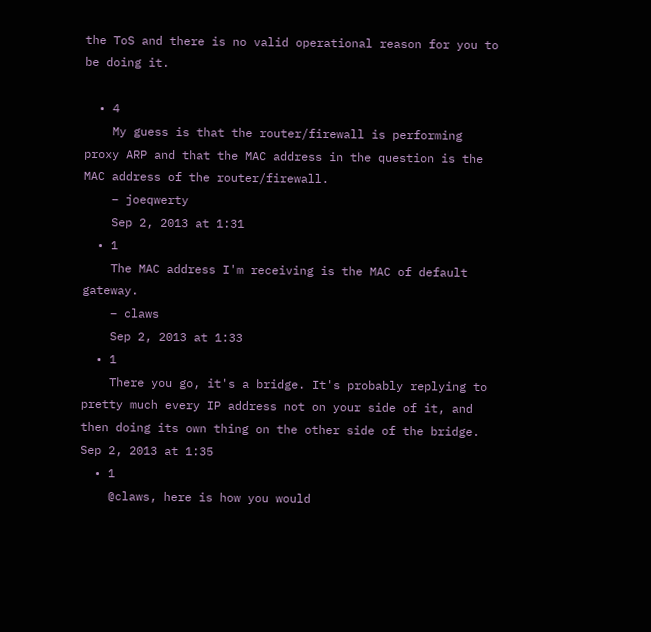the ToS and there is no valid operational reason for you to be doing it.

  • 4
    My guess is that the router/firewall is performing proxy ARP and that the MAC address in the question is the MAC address of the router/firewall.
    – joeqwerty
    Sep 2, 2013 at 1:31
  • 1
    The MAC address I'm receiving is the MAC of default gateway.
    – claws
    Sep 2, 2013 at 1:33
  • 1
    There you go, it's a bridge. It's probably replying to pretty much every IP address not on your side of it, and then doing its own thing on the other side of the bridge. Sep 2, 2013 at 1:35
  • 1
    @claws, here is how you would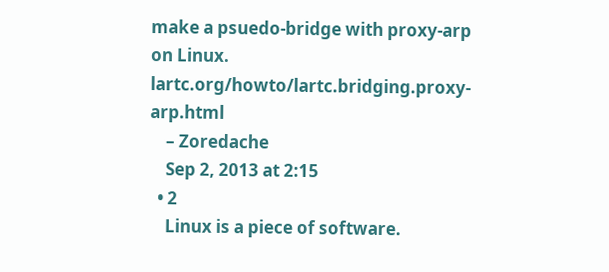make a psuedo-bridge with proxy-arp on Linux. lartc.org/howto/lartc.bridging.proxy-arp.html
    – Zoredache
    Sep 2, 2013 at 2:15
  • 2
    Linux is a piece of software.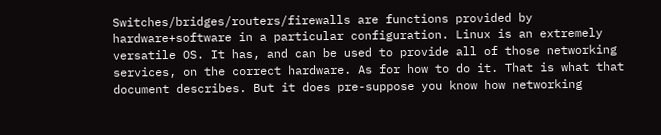Switches/bridges/routers/firewalls are functions provided by hardware+software in a particular configuration. Linux is an extremely versatile OS. It has, and can be used to provide all of those networking services, on the correct hardware. As for how to do it. That is what that document describes. But it does pre-suppose you know how networking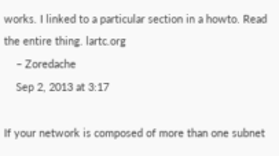works. I linked to a particular section in a howto. Read the entire thing. lartc.org
    – Zoredache
    Sep 2, 2013 at 3:17

If your network is composed of more than one subnet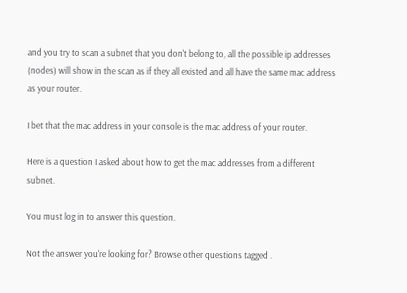and you try to scan a subnet that you don't belong to, all the possible ip addresses (nodes) will show in the scan as if they all existed and all have the same mac address as your router.

I bet that the mac address in your console is the mac address of your router.

Here is a question I asked about how to get the mac addresses from a different subnet.

You must log in to answer this question.

Not the answer you're looking for? Browse other questions tagged .